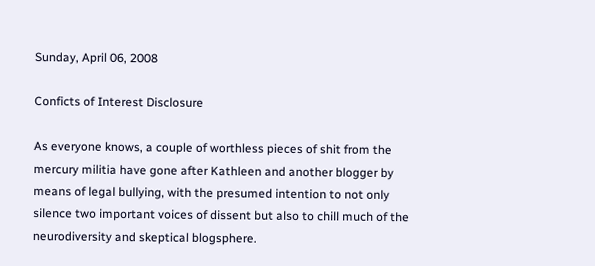Sunday, April 06, 2008

Conficts of Interest Disclosure

As everyone knows, a couple of worthless pieces of shit from the mercury militia have gone after Kathleen and another blogger by means of legal bullying, with the presumed intention to not only silence two important voices of dissent but also to chill much of the neurodiversity and skeptical blogsphere.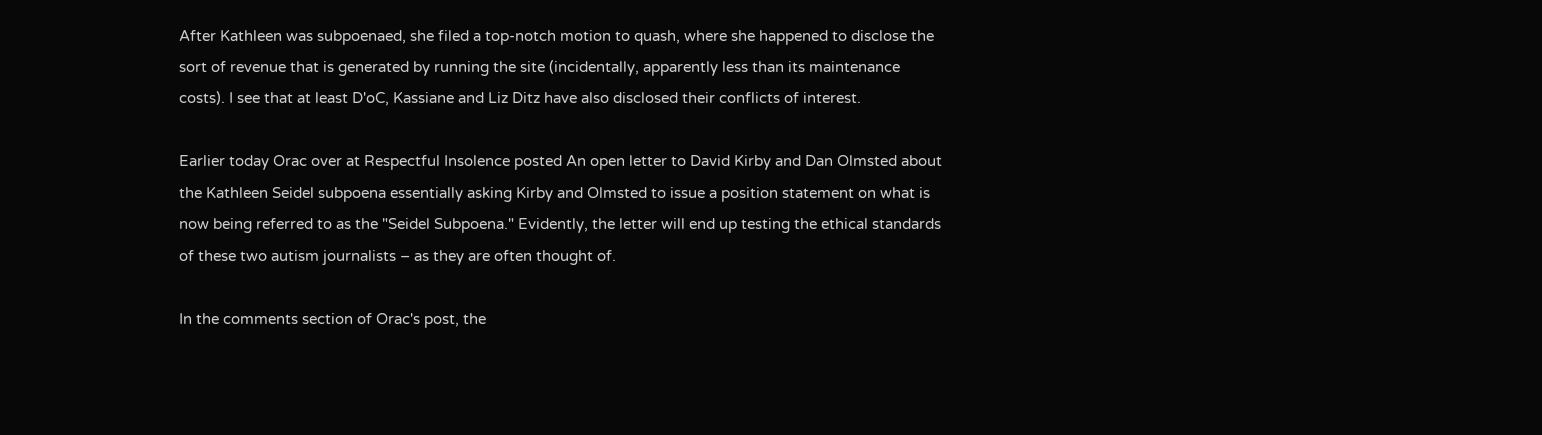After Kathleen was subpoenaed, she filed a top-notch motion to quash, where she happened to disclose the sort of revenue that is generated by running the site (incidentally, apparently less than its maintenance costs). I see that at least D'oC, Kassiane and Liz Ditz have also disclosed their conflicts of interest.

Earlier today Orac over at Respectful Insolence posted An open letter to David Kirby and Dan Olmsted about the Kathleen Seidel subpoena essentially asking Kirby and Olmsted to issue a position statement on what is now being referred to as the "Seidel Subpoena." Evidently, the letter will end up testing the ethical standards of these two autism journalists – as they are often thought of.

In the comments section of Orac's post, the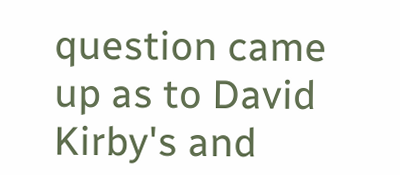question came up as to David Kirby's and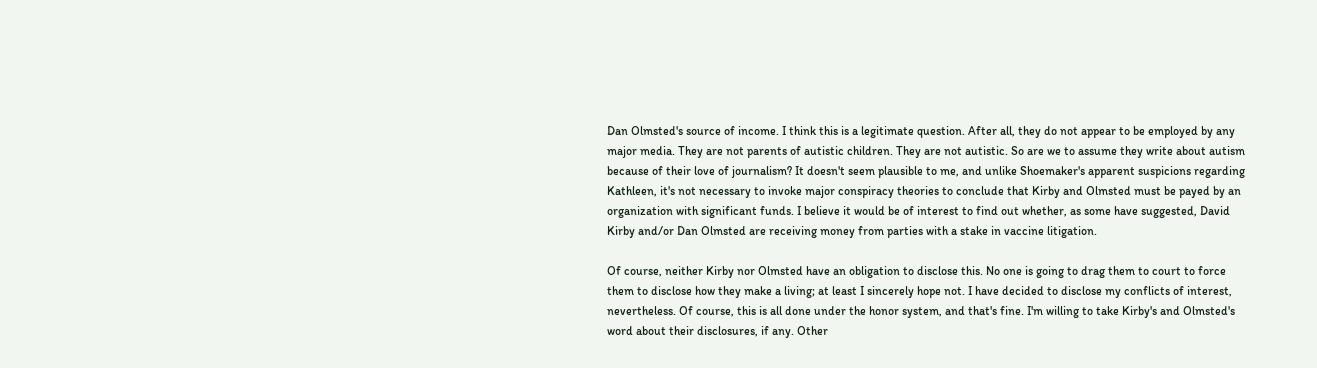Dan Olmsted's source of income. I think this is a legitimate question. After all, they do not appear to be employed by any major media. They are not parents of autistic children. They are not autistic. So are we to assume they write about autism because of their love of journalism? It doesn't seem plausible to me, and unlike Shoemaker's apparent suspicions regarding Kathleen, it's not necessary to invoke major conspiracy theories to conclude that Kirby and Olmsted must be payed by an organization with significant funds. I believe it would be of interest to find out whether, as some have suggested, David Kirby and/or Dan Olmsted are receiving money from parties with a stake in vaccine litigation.

Of course, neither Kirby nor Olmsted have an obligation to disclose this. No one is going to drag them to court to force them to disclose how they make a living; at least I sincerely hope not. I have decided to disclose my conflicts of interest, nevertheless. Of course, this is all done under the honor system, and that's fine. I'm willing to take Kirby's and Olmsted's word about their disclosures, if any. Other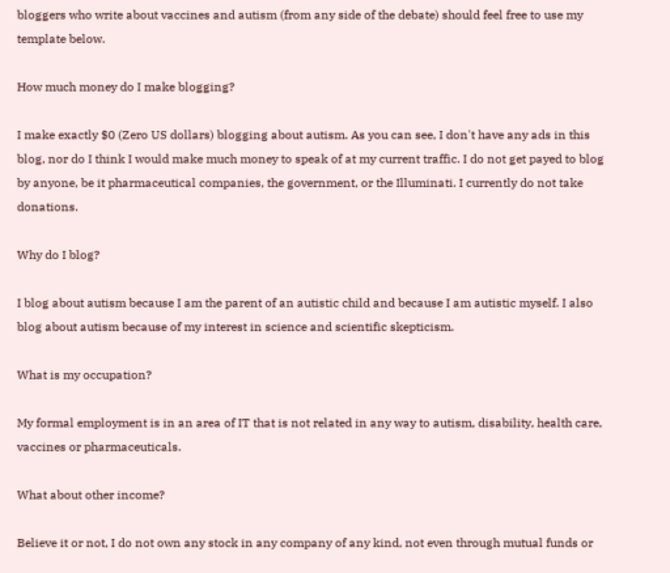bloggers who write about vaccines and autism (from any side of the debate) should feel free to use my template below.

How much money do I make blogging?

I make exactly $0 (Zero US dollars) blogging about autism. As you can see, I don't have any ads in this blog, nor do I think I would make much money to speak of at my current traffic. I do not get payed to blog by anyone, be it pharmaceutical companies, the government, or the Illuminati. I currently do not take donations.

Why do I blog?

I blog about autism because I am the parent of an autistic child and because I am autistic myself. I also blog about autism because of my interest in science and scientific skepticism.

What is my occupation?

My formal employment is in an area of IT that is not related in any way to autism, disability, health care, vaccines or pharmaceuticals.

What about other income?

Believe it or not, I do not own any stock in any company of any kind, not even through mutual funds or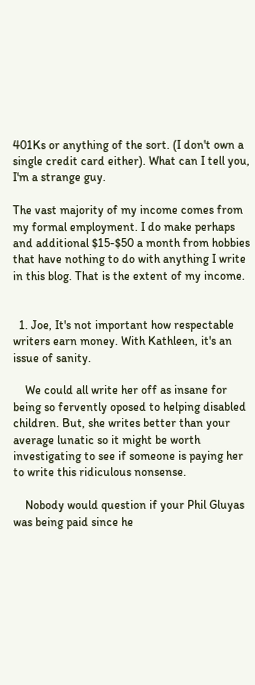401Ks or anything of the sort. (I don't own a single credit card either). What can I tell you, I'm a strange guy.

The vast majority of my income comes from my formal employment. I do make perhaps and additional $15-$50 a month from hobbies that have nothing to do with anything I write in this blog. That is the extent of my income.


  1. Joe, It's not important how respectable writers earn money. With Kathleen, it's an issue of sanity.

    We could all write her off as insane for being so fervently oposed to helping disabled children. But, she writes better than your average lunatic so it might be worth investigating to see if someone is paying her to write this ridiculous nonsense.

    Nobody would question if your Phil Gluyas was being paid since he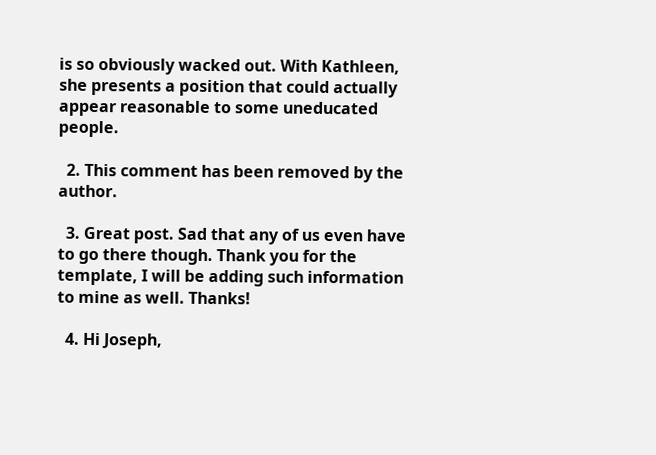is so obviously wacked out. With Kathleen, she presents a position that could actually appear reasonable to some uneducated people.

  2. This comment has been removed by the author.

  3. Great post. Sad that any of us even have to go there though. Thank you for the template, I will be adding such information to mine as well. Thanks!

  4. Hi Joseph,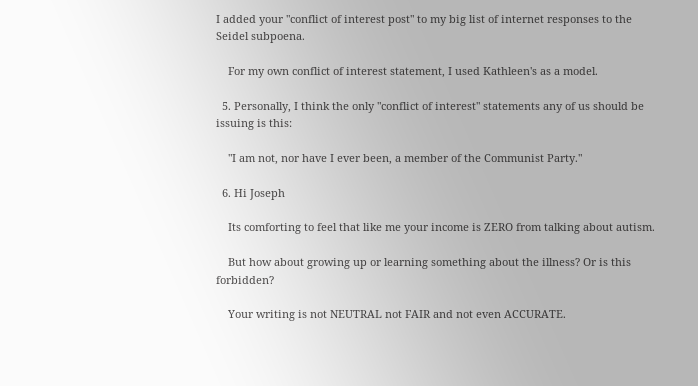I added your "conflict of interest post" to my big list of internet responses to the Seidel subpoena.

    For my own conflict of interest statement, I used Kathleen's as a model.

  5. Personally, I think the only "conflict of interest" statements any of us should be issuing is this:

    "I am not, nor have I ever been, a member of the Communist Party."

  6. Hi Joseph

    Its comforting to feel that like me your income is ZERO from talking about autism.

    But how about growing up or learning something about the illness? Or is this forbidden?

    Your writing is not NEUTRAL not FAIR and not even ACCURATE.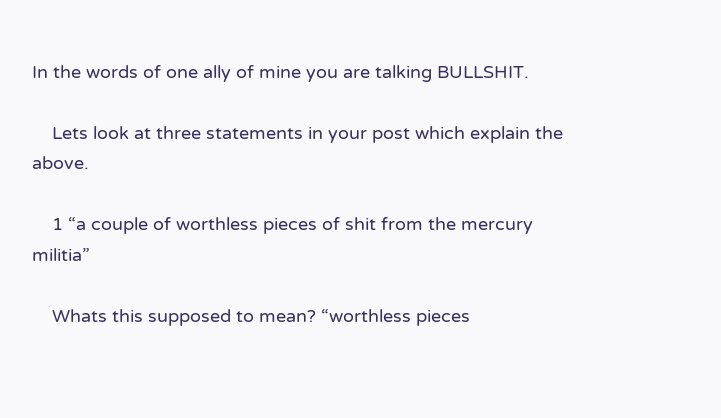In the words of one ally of mine you are talking BULLSHIT.

    Lets look at three statements in your post which explain the above.

    1 “a couple of worthless pieces of shit from the mercury militia”

    Whats this supposed to mean? “worthless pieces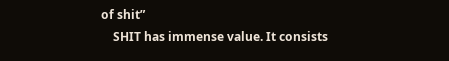of shit”
    SHIT has immense value. It consists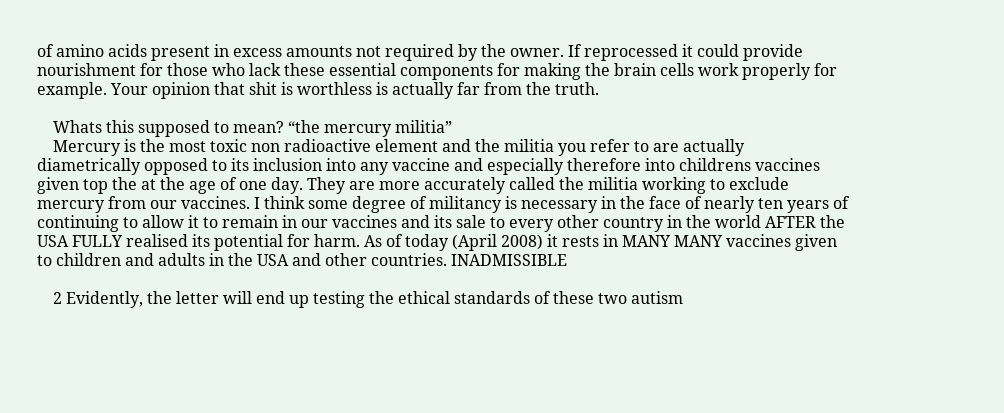of amino acids present in excess amounts not required by the owner. If reprocessed it could provide nourishment for those who lack these essential components for making the brain cells work properly for example. Your opinion that shit is worthless is actually far from the truth.

    Whats this supposed to mean? “the mercury militia”
    Mercury is the most toxic non radioactive element and the militia you refer to are actually diametrically opposed to its inclusion into any vaccine and especially therefore into childrens vaccines given top the at the age of one day. They are more accurately called the militia working to exclude mercury from our vaccines. I think some degree of militancy is necessary in the face of nearly ten years of continuing to allow it to remain in our vaccines and its sale to every other country in the world AFTER the USA FULLY realised its potential for harm. As of today (April 2008) it rests in MANY MANY vaccines given to children and adults in the USA and other countries. INADMISSIBLE

    2 Evidently, the letter will end up testing the ethical standards of these two autism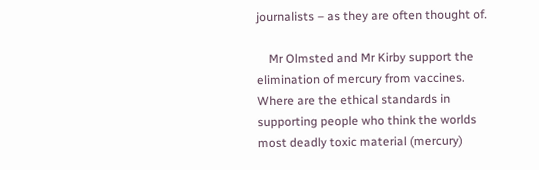journalists – as they are often thought of.

    Mr Olmsted and Mr Kirby support the elimination of mercury from vaccines. Where are the ethical standards in supporting people who think the worlds most deadly toxic material (mercury)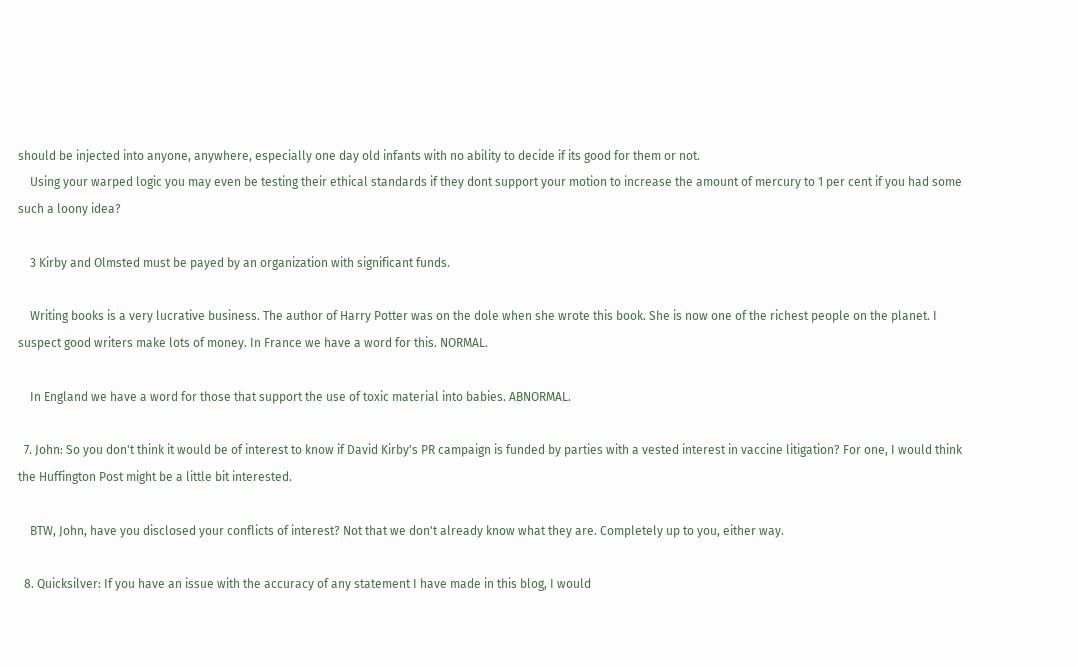should be injected into anyone, anywhere, especially one day old infants with no ability to decide if its good for them or not.
    Using your warped logic you may even be testing their ethical standards if they dont support your motion to increase the amount of mercury to 1 per cent if you had some such a loony idea?

    3 Kirby and Olmsted must be payed by an organization with significant funds.

    Writing books is a very lucrative business. The author of Harry Potter was on the dole when she wrote this book. She is now one of the richest people on the planet. I suspect good writers make lots of money. In France we have a word for this. NORMAL.

    In England we have a word for those that support the use of toxic material into babies. ABNORMAL.

  7. John: So you don't think it would be of interest to know if David Kirby's PR campaign is funded by parties with a vested interest in vaccine litigation? For one, I would think the Huffington Post might be a little bit interested.

    BTW, John, have you disclosed your conflicts of interest? Not that we don't already know what they are. Completely up to you, either way.

  8. Quicksilver: If you have an issue with the accuracy of any statement I have made in this blog, I would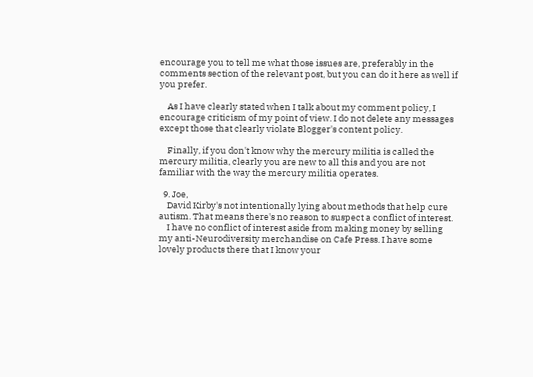encourage you to tell me what those issues are, preferably in the comments section of the relevant post, but you can do it here as well if you prefer.

    As I have clearly stated when I talk about my comment policy, I encourage criticism of my point of view. I do not delete any messages except those that clearly violate Blogger's content policy.

    Finally, if you don't know why the mercury militia is called the mercury militia, clearly you are new to all this and you are not familiar with the way the mercury militia operates.

  9. Joe,
    David Kirby's not intentionally lying about methods that help cure autism. That means there's no reason to suspect a conflict of interest.
    I have no conflict of interest aside from making money by selling my anti-Neurodiversity merchandise on Cafe Press. I have some lovely products there that I know your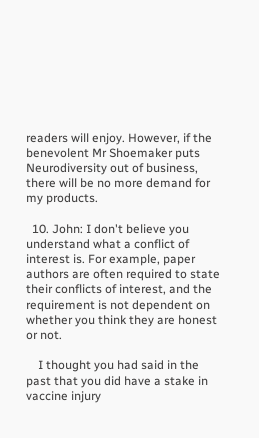readers will enjoy. However, if the benevolent Mr Shoemaker puts Neurodiversity out of business, there will be no more demand for my products.

  10. John: I don't believe you understand what a conflict of interest is. For example, paper authors are often required to state their conflicts of interest, and the requirement is not dependent on whether you think they are honest or not.

    I thought you had said in the past that you did have a stake in vaccine injury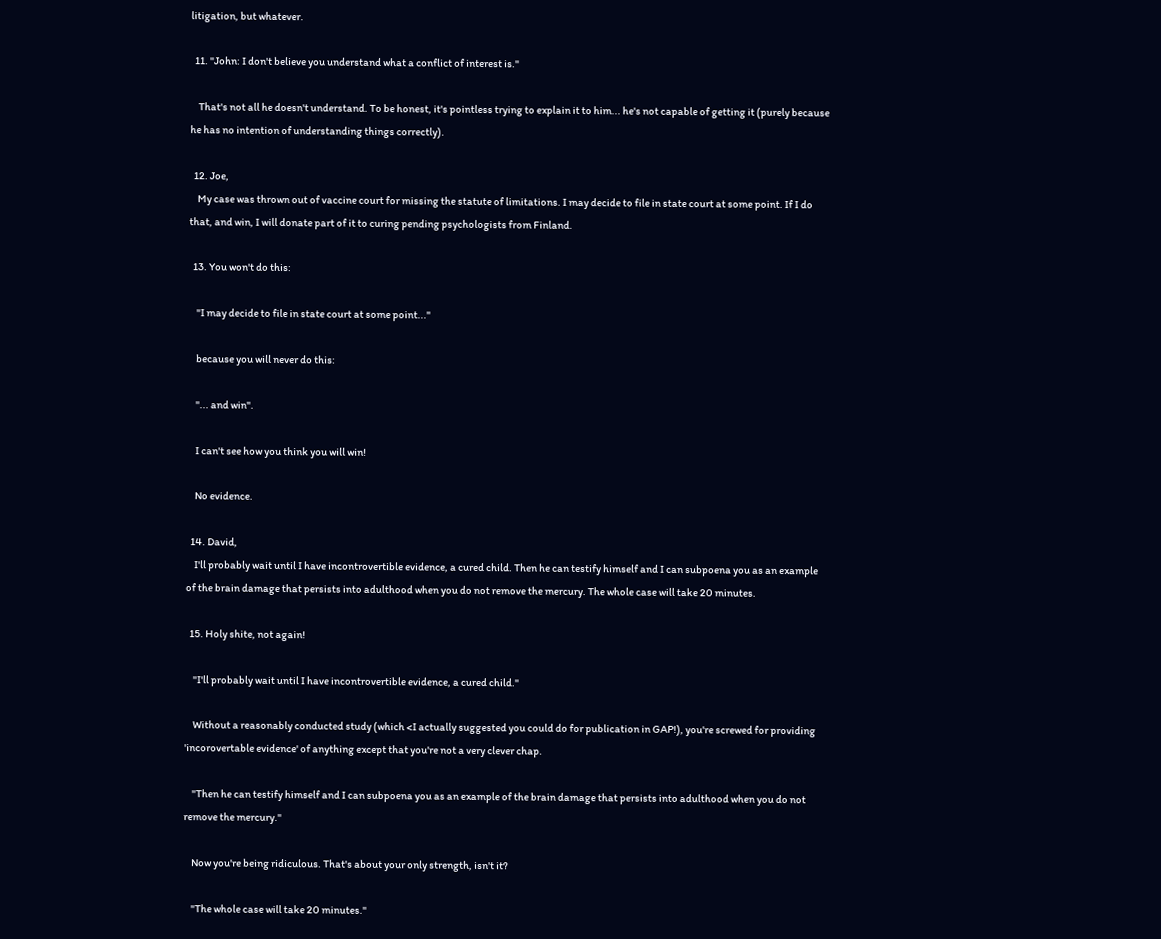litigation, but whatever.

  11. "John: I don't believe you understand what a conflict of interest is."

    That's not all he doesn't understand. To be honest, it's pointless trying to explain it to him... he's not capable of getting it (purely because he has no intention of understanding things correctly).

  12. Joe,
    My case was thrown out of vaccine court for missing the statute of limitations. I may decide to file in state court at some point. If I do that, and win, I will donate part of it to curing pending psychologists from Finland.

  13. You won't do this:

    "I may decide to file in state court at some point..."

    because you will never do this:

    "... and win".

    I can't see how you think you will win!

    No evidence.

  14. David,
    I'll probably wait until I have incontrovertible evidence, a cured child. Then he can testify himself and I can subpoena you as an example of the brain damage that persists into adulthood when you do not remove the mercury. The whole case will take 20 minutes.

  15. Holy shite, not again!

    "I'll probably wait until I have incontrovertible evidence, a cured child."

    Without a reasonably conducted study (which <I actually suggested you could do for publication in GAP!), you're screwed for providing 'incorovertable evidence' of anything except that you're not a very clever chap.

    "Then he can testify himself and I can subpoena you as an example of the brain damage that persists into adulthood when you do not remove the mercury."

    Now you're being ridiculous. That's about your only strength, isn't it?

    "The whole case will take 20 minutes."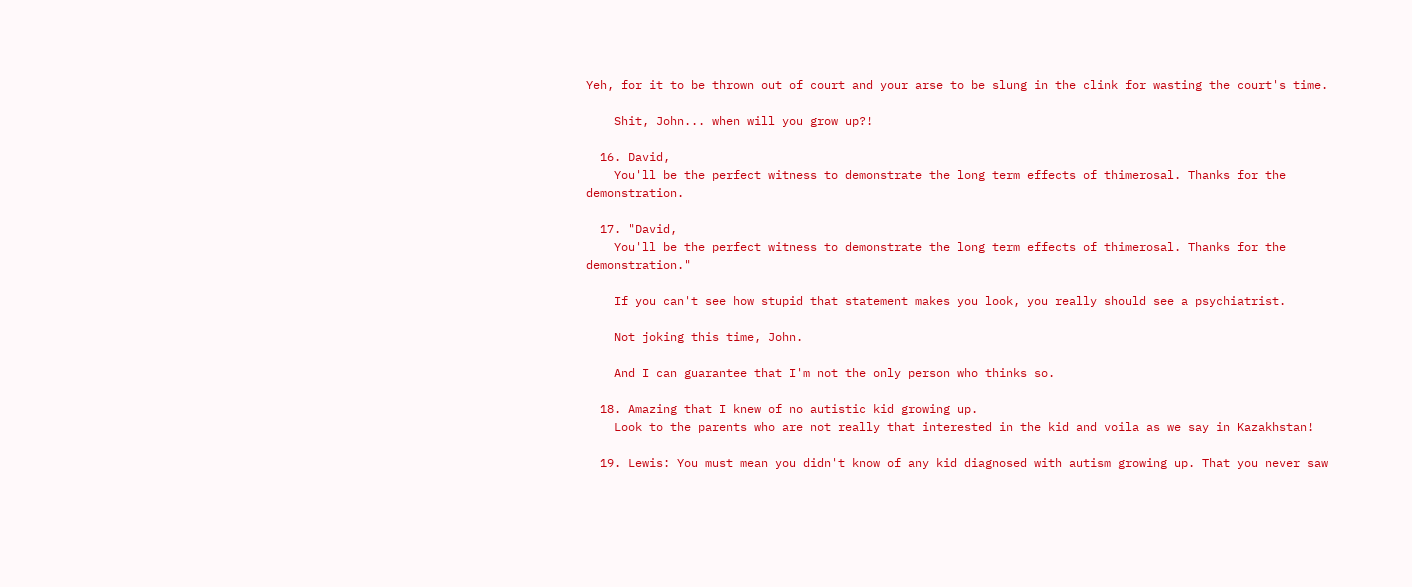Yeh, for it to be thrown out of court and your arse to be slung in the clink for wasting the court's time.

    Shit, John... when will you grow up?!

  16. David,
    You'll be the perfect witness to demonstrate the long term effects of thimerosal. Thanks for the demonstration.

  17. "David,
    You'll be the perfect witness to demonstrate the long term effects of thimerosal. Thanks for the demonstration."

    If you can't see how stupid that statement makes you look, you really should see a psychiatrist.

    Not joking this time, John.

    And I can guarantee that I'm not the only person who thinks so.

  18. Amazing that I knew of no autistic kid growing up.
    Look to the parents who are not really that interested in the kid and voila as we say in Kazakhstan!

  19. Lewis: You must mean you didn't know of any kid diagnosed with autism growing up. That you never saw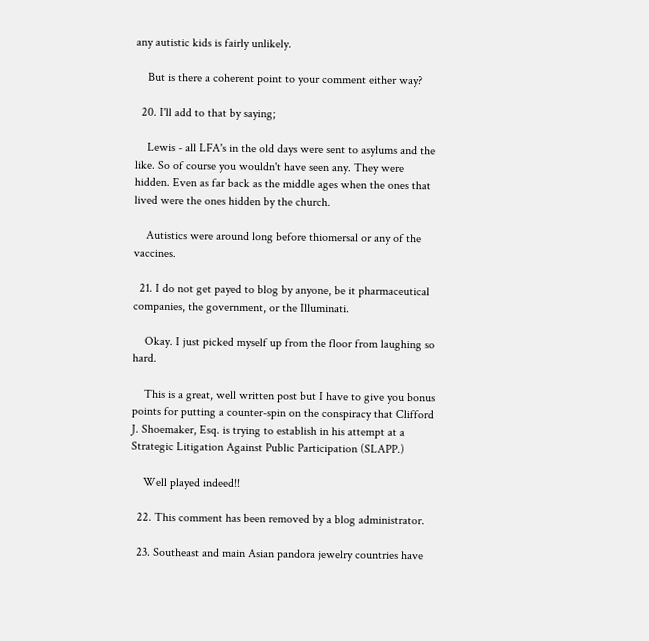any autistic kids is fairly unlikely.

    But is there a coherent point to your comment either way?

  20. I'll add to that by saying;

    Lewis - all LFA's in the old days were sent to asylums and the like. So of course you wouldn't have seen any. They were hidden. Even as far back as the middle ages when the ones that lived were the ones hidden by the church.

    Autistics were around long before thiomersal or any of the vaccines.

  21. I do not get payed to blog by anyone, be it pharmaceutical companies, the government, or the Illuminati.

    Okay. I just picked myself up from the floor from laughing so hard.

    This is a great, well written post but I have to give you bonus points for putting a counter-spin on the conspiracy that Clifford J. Shoemaker, Esq. is trying to establish in his attempt at a Strategic Litigation Against Public Participation (SLAPP.)

    Well played indeed!!

  22. This comment has been removed by a blog administrator.

  23. Southeast and main Asian pandora jewelry countries have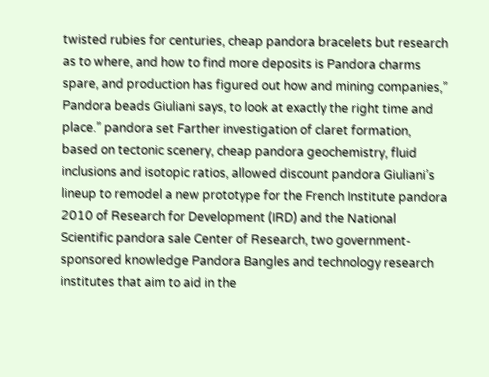twisted rubies for centuries, cheap pandora bracelets but research as to where, and how to find more deposits is Pandora charms spare, and production has figured out how and mining companies,” Pandora beads Giuliani says, to look at exactly the right time and place.” pandora set Farther investigation of claret formation, based on tectonic scenery, cheap pandora geochemistry, fluid inclusions and isotopic ratios, allowed discount pandora Giuliani’s lineup to remodel a new prototype for the French Institute pandora 2010 of Research for Development (IRD) and the National Scientific pandora sale Center of Research, two government-sponsored knowledge Pandora Bangles and technology research institutes that aim to aid in the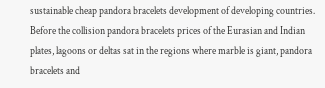sustainable cheap pandora bracelets development of developing countries. Before the collision pandora bracelets prices of the Eurasian and Indian plates, lagoons or deltas sat in the regions where marble is giant, pandora bracelets and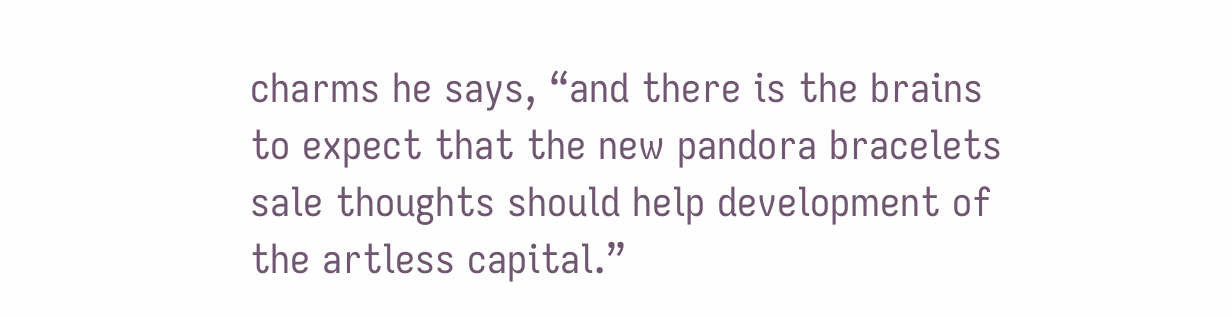charms he says, “and there is the brains to expect that the new pandora bracelets sale thoughts should help development of the artless capital.”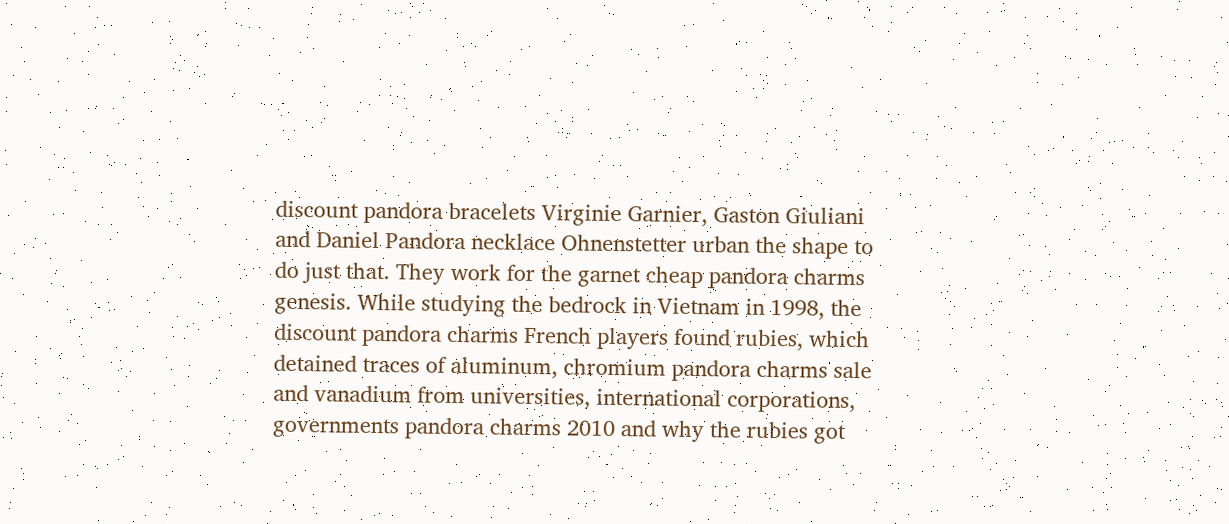discount pandora bracelets Virginie Garnier, Gaston Giuliani and Daniel Pandora necklace Ohnenstetter urban the shape to do just that. They work for the garnet cheap pandora charms genesis. While studying the bedrock in Vietnam in 1998, the discount pandora charms French players found rubies, which detained traces of aluminum, chromium pandora charms sale and vanadium from universities, international corporations, governments pandora charms 2010 and why the rubies got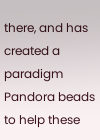there, and has created a paradigm Pandora beads to help these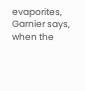evaporites, Garnier says, when the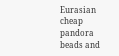Eurasian cheap pandora beads and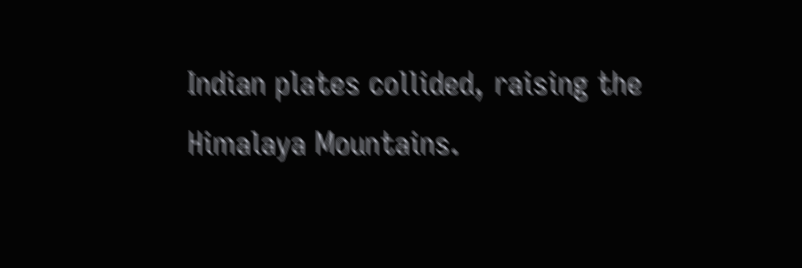Indian plates collided, raising the Himalaya Mountains.